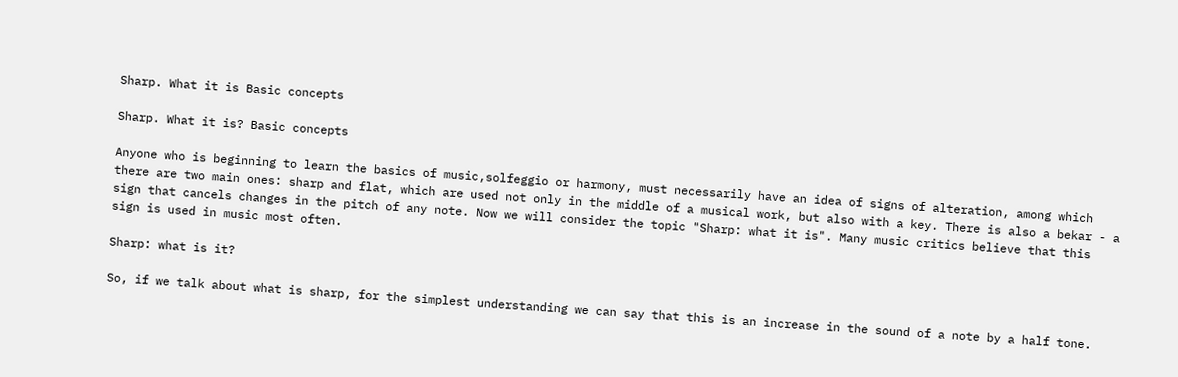Sharp. What it is Basic concepts

Sharp. What it is? Basic concepts

Anyone who is beginning to learn the basics of music,solfeggio or harmony, must necessarily have an idea of signs of alteration, among which there are two main ones: sharp and flat, which are used not only in the middle of a musical work, but also with a key. There is also a bekar - a sign that cancels changes in the pitch of any note. Now we will consider the topic "Sharp: what it is". Many music critics believe that this sign is used in music most often.

Sharp: what is it?

So, if we talk about what is sharp, for the simplest understanding we can say that this is an increase in the sound of a note by a half tone.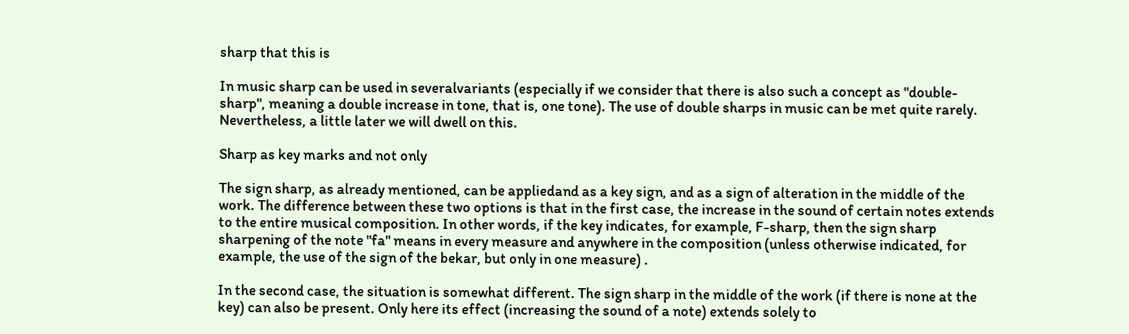sharp that this is

In music sharp can be used in severalvariants (especially if we consider that there is also such a concept as "double-sharp", meaning a double increase in tone, that is, one tone). The use of double sharps in music can be met quite rarely. Nevertheless, a little later we will dwell on this.

Sharp as key marks and not only

The sign sharp, as already mentioned, can be appliedand as a key sign, and as a sign of alteration in the middle of the work. The difference between these two options is that in the first case, the increase in the sound of certain notes extends to the entire musical composition. In other words, if the key indicates, for example, F-sharp, then the sign sharp sharpening of the note "fa" means in every measure and anywhere in the composition (unless otherwise indicated, for example, the use of the sign of the bekar, but only in one measure) .

In the second case, the situation is somewhat different. The sign sharp in the middle of the work (if there is none at the key) can also be present. Only here its effect (increasing the sound of a note) extends solely to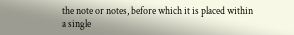the note or notes, before which it is placed within a single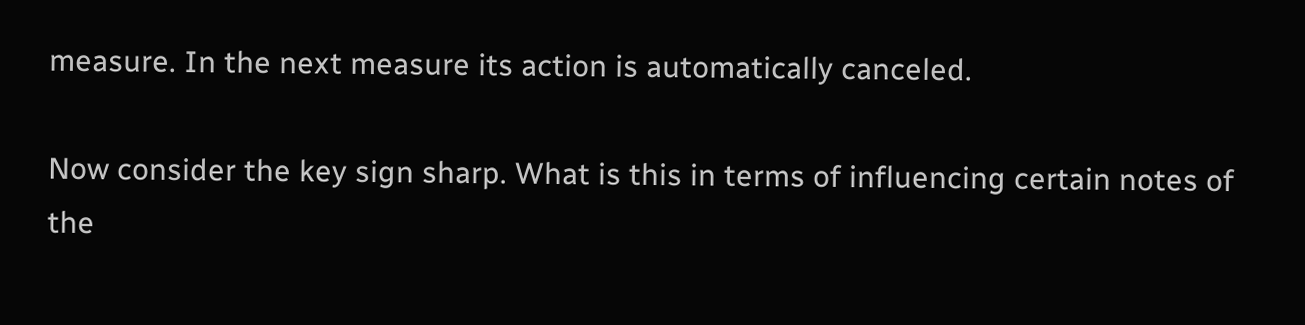measure. In the next measure its action is automatically canceled.

Now consider the key sign sharp. What is this in terms of influencing certain notes of the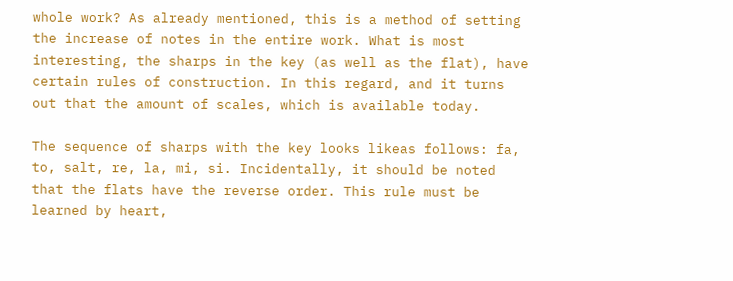whole work? As already mentioned, this is a method of setting the increase of notes in the entire work. What is most interesting, the sharps in the key (as well as the flat), have certain rules of construction. In this regard, and it turns out that the amount of scales, which is available today.

The sequence of sharps with the key looks likeas follows: fa, to, salt, re, la, mi, si. Incidentally, it should be noted that the flats have the reverse order. This rule must be learned by heart,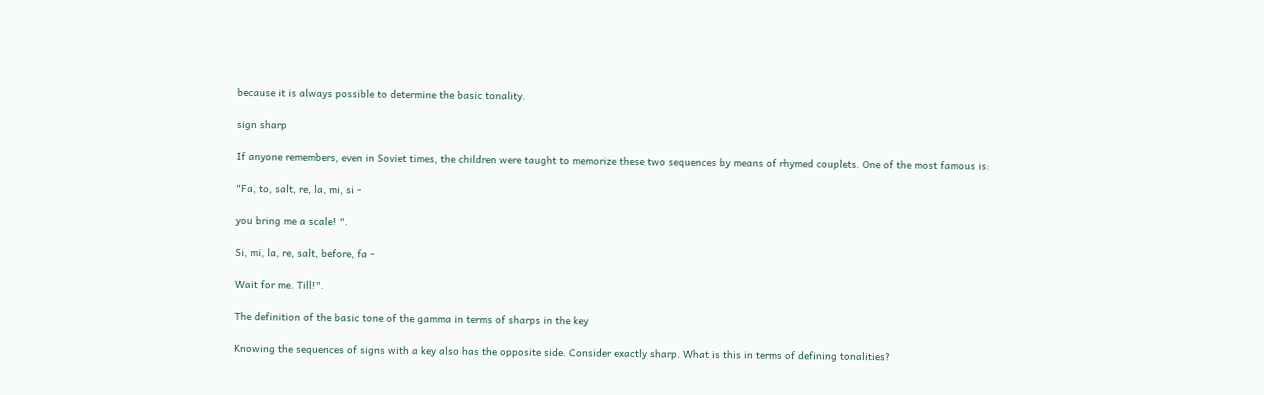because it is always possible to determine the basic tonality.

sign sharp

If anyone remembers, even in Soviet times, the children were taught to memorize these two sequences by means of rhymed couplets. One of the most famous is:

"Fa, to, salt, re, la, mi, si -

you bring me a scale! ".

Si, mi, la, re, salt, before, fa -

Wait for me. Till!".

The definition of the basic tone of the gamma in terms of sharps in the key

Knowing the sequences of signs with a key also has the opposite side. Consider exactly sharp. What is this in terms of defining tonalities?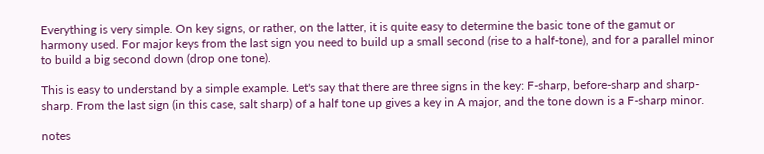Everything is very simple. On key signs, or rather, on the latter, it is quite easy to determine the basic tone of the gamut or harmony used. For major keys from the last sign you need to build up a small second (rise to a half-tone), and for a parallel minor to build a big second down (drop one tone).

This is easy to understand by a simple example. Let's say that there are three signs in the key: F-sharp, before-sharp and sharp-sharp. From the last sign (in this case, salt sharp) of a half tone up gives a key in A major, and the tone down is a F-sharp minor.

notes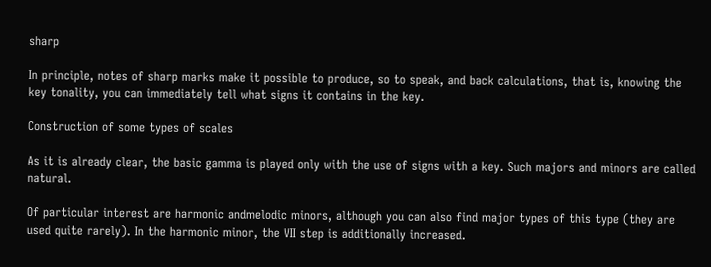sharp

In principle, notes of sharp marks make it possible to produce, so to speak, and back calculations, that is, knowing the key tonality, you can immediately tell what signs it contains in the key.

Construction of some types of scales

As it is already clear, the basic gamma is played only with the use of signs with a key. Such majors and minors are called natural.

Of particular interest are harmonic andmelodic minors, although you can also find major types of this type (they are used quite rarely). In the harmonic minor, the VII step is additionally increased.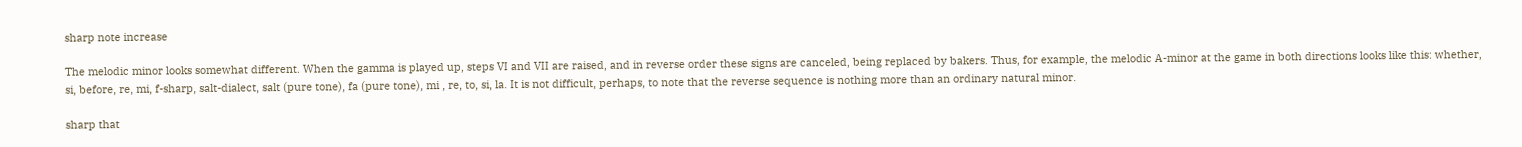sharp note increase

The melodic minor looks somewhat different. When the gamma is played up, steps VI and VII are raised, and in reverse order these signs are canceled, being replaced by bakers. Thus, for example, the melodic A-minor at the game in both directions looks like this: whether, si, before, re, mi, f-sharp, salt-dialect, salt (pure tone), fa (pure tone), mi , re, to, si, la. It is not difficult, perhaps, to note that the reverse sequence is nothing more than an ordinary natural minor.

sharp that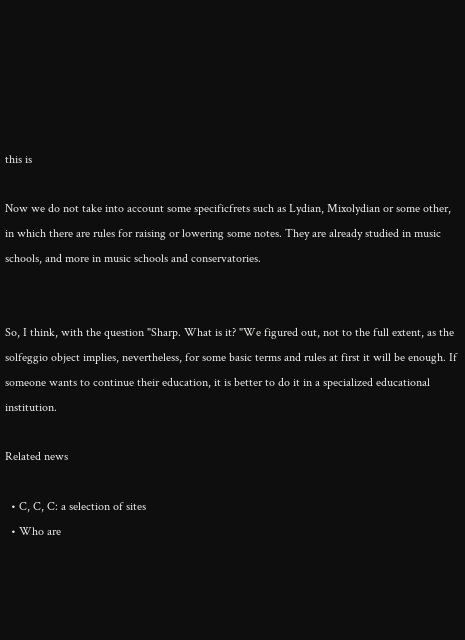this is

Now we do not take into account some specificfrets such as Lydian, Mixolydian or some other, in which there are rules for raising or lowering some notes. They are already studied in music schools, and more in music schools and conservatories.


So, I think, with the question "Sharp. What is it? "We figured out, not to the full extent, as the solfeggio object implies, nevertheless, for some basic terms and rules at first it will be enough. If someone wants to continue their education, it is better to do it in a specialized educational institution.

Related news

  • C, C, C: a selection of sites
  • Who are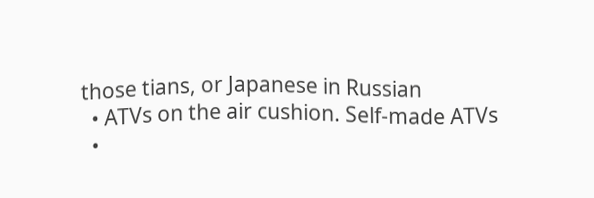those tians, or Japanese in Russian
  • ATVs on the air cushion. Self-made ATVs
  •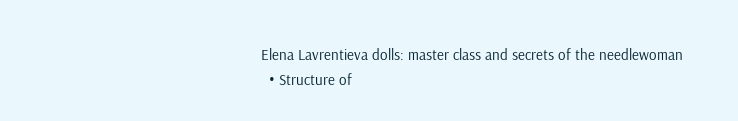Elena Lavrentieva dolls: master class and secrets of the needlewoman
  • Structure of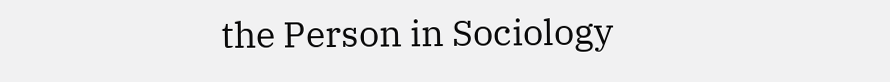the Person in Sociology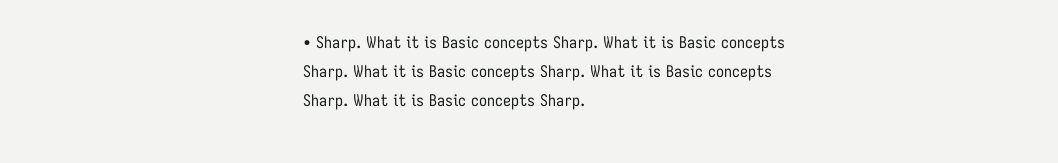• Sharp. What it is Basic concepts Sharp. What it is Basic concepts Sharp. What it is Basic concepts Sharp. What it is Basic concepts Sharp. What it is Basic concepts Sharp.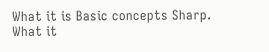What it is Basic concepts Sharp. What it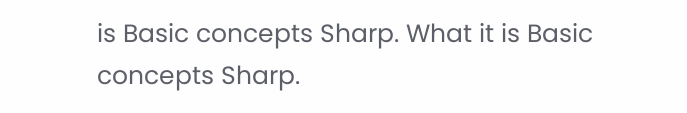is Basic concepts Sharp. What it is Basic concepts Sharp.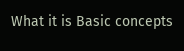What it is Basic concepts